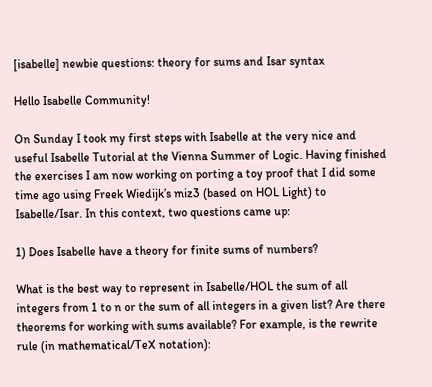[isabelle] newbie questions: theory for sums and Isar syntax

Hello Isabelle Community!

On Sunday I took my first steps with Isabelle at the very nice and useful Isabelle Tutorial at the Vienna Summer of Logic. Having finished the exercises I am now working on porting a toy proof that I did some time ago using Freek Wiedijk’s miz3 (based on HOL Light) to Isabelle/Isar. In this context, two questions came up:

1) Does Isabelle have a theory for finite sums of numbers?

What is the best way to represent in Isabelle/HOL the sum of all integers from 1 to n or the sum of all integers in a given list? Are there theorems for working with sums available? For example, is the rewrite rule (in mathematical/TeX notation):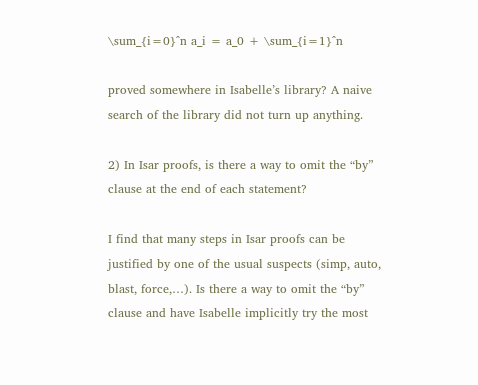\sum_{i=0}^n a_i = a_0 + \sum_{i=1}^n

proved somewhere in Isabelle’s library? A naive search of the library did not turn up anything.

2) In Isar proofs, is there a way to omit the “by” clause at the end of each statement?

I find that many steps in Isar proofs can be justified by one of the usual suspects (simp, auto, blast, force,…). Is there a way to omit the “by” clause and have Isabelle implicitly try the most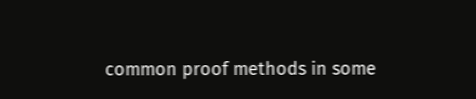common proof methods in some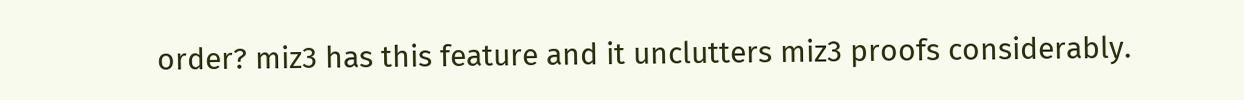order? miz3 has this feature and it unclutters miz3 proofs considerably.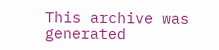This archive was generated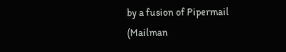by a fusion of Pipermail (Mailman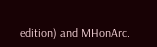edition) and MHonArc.